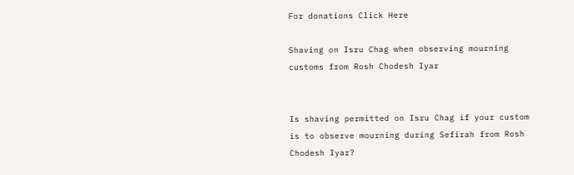For donations Click Here

Shaving on Isru Chag when observing mourning customs from Rosh Chodesh Iyar


Is shaving permitted on Isru Chag if your custom is to observe mourning during Sefirah from Rosh Chodesh Iyar?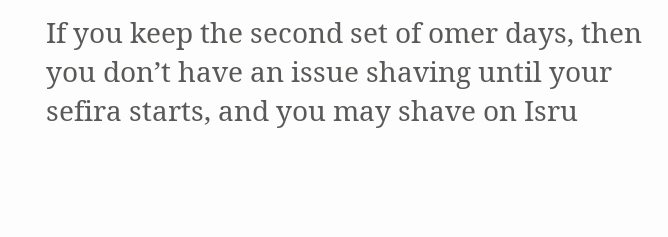If you keep the second set of omer days, then you don’t have an issue shaving until your sefira starts, and you may shave on Isru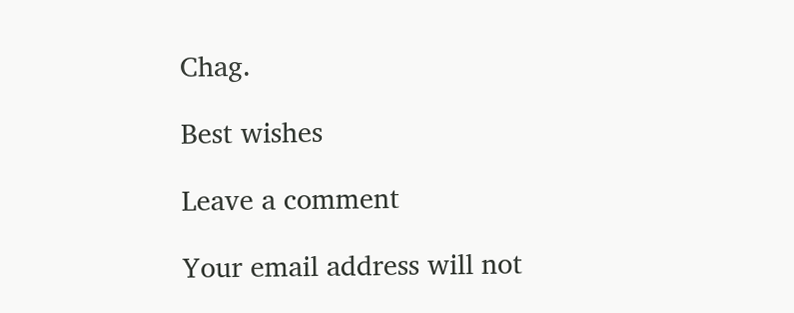Chag.

Best wishes

Leave a comment

Your email address will not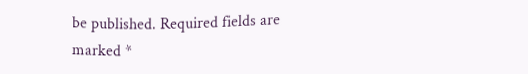be published. Required fields are marked *